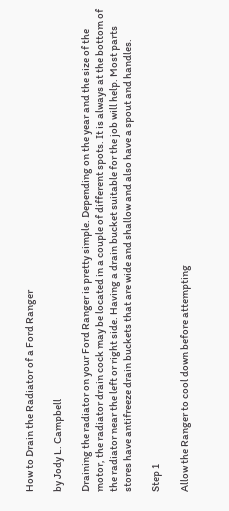How to Drain the Radiator of a Ford Ranger

by Jody L. Campbell

Draining the radiator on your Ford Ranger is pretty simple. Depending on the year and the size of the motor, the radiator drain cock may be located in a couple of different spots. It is always at the bottom of the radiator near the left or right side. Having a drain bucket suitable for the job will help. Most parts stores have antifreeze drain buckets that are wide and shallow and also have a spout and handles.

Step 1

Allow the Ranger to cool down before attempting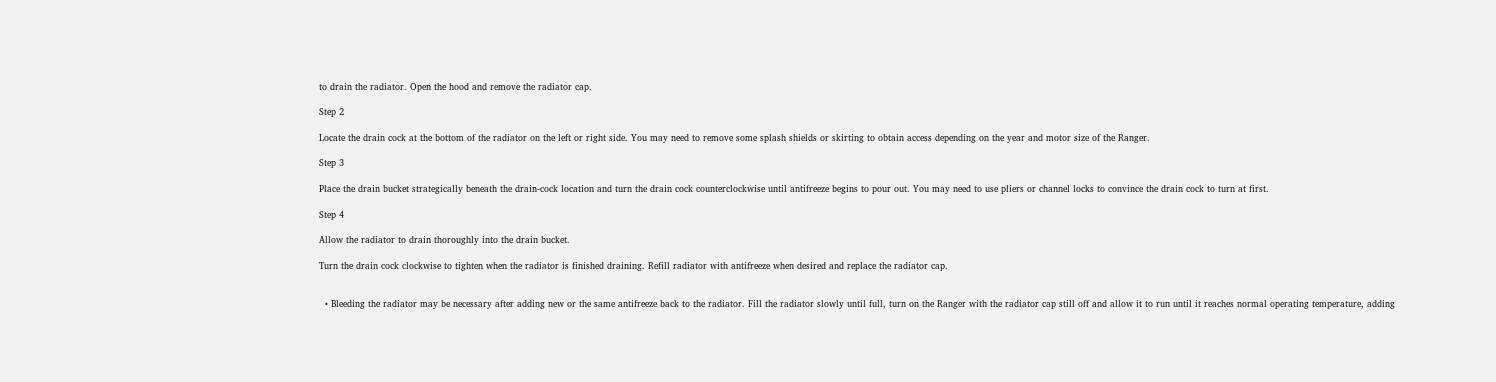to drain the radiator. Open the hood and remove the radiator cap.

Step 2

Locate the drain cock at the bottom of the radiator on the left or right side. You may need to remove some splash shields or skirting to obtain access depending on the year and motor size of the Ranger.

Step 3

Place the drain bucket strategically beneath the drain-cock location and turn the drain cock counterclockwise until antifreeze begins to pour out. You may need to use pliers or channel locks to convince the drain cock to turn at first.

Step 4

Allow the radiator to drain thoroughly into the drain bucket.

Turn the drain cock clockwise to tighten when the radiator is finished draining. Refill radiator with antifreeze when desired and replace the radiator cap.


  • Bleeding the radiator may be necessary after adding new or the same antifreeze back to the radiator. Fill the radiator slowly until full, turn on the Ranger with the radiator cap still off and allow it to run until it reaches normal operating temperature, adding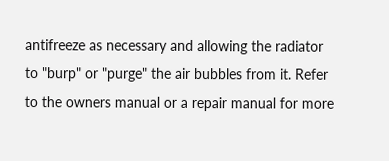antifreeze as necessary and allowing the radiator to "burp" or "purge" the air bubbles from it. Refer to the owners manual or a repair manual for more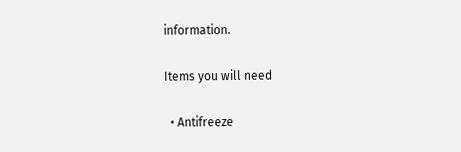information.

Items you will need

  • Antifreeze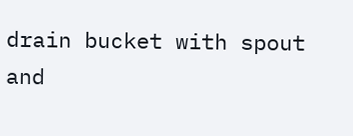drain bucket with spout and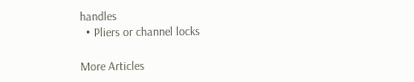handles
  • Pliers or channel locks

More Articles